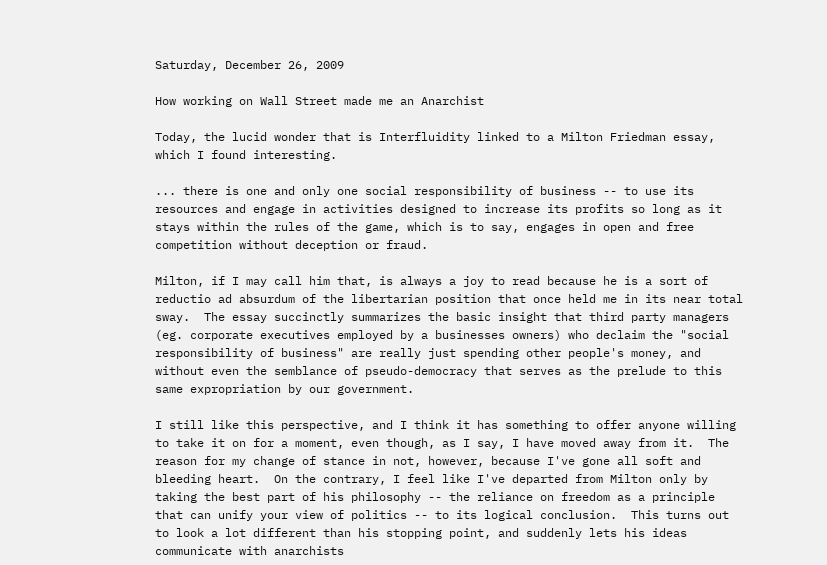Saturday, December 26, 2009

How working on Wall Street made me an Anarchist

Today, the lucid wonder that is Interfluidity linked to a Milton Friedman essay, which I found interesting.

... there is one and only one social responsibility of business -- to use its resources and engage in activities designed to increase its profits so long as it stays within the rules of the game, which is to say, engages in open and free competition without deception or fraud.

Milton, if I may call him that, is always a joy to read because he is a sort of reductio ad absurdum of the libertarian position that once held me in its near total sway.  The essay succinctly summarizes the basic insight that third party managers (eg. corporate executives employed by a businesses owners) who declaim the "social responsibility of business" are really just spending other people's money, and without even the semblance of pseudo-democracy that serves as the prelude to this same expropriation by our government.

I still like this perspective, and I think it has something to offer anyone willing to take it on for a moment, even though, as I say, I have moved away from it.  The reason for my change of stance in not, however, because I've gone all soft and bleeding heart.  On the contrary, I feel like I've departed from Milton only by taking the best part of his philosophy -- the reliance on freedom as a principle that can unify your view of politics -- to its logical conclusion.  This turns out to look a lot different than his stopping point, and suddenly lets his ideas communicate with anarchists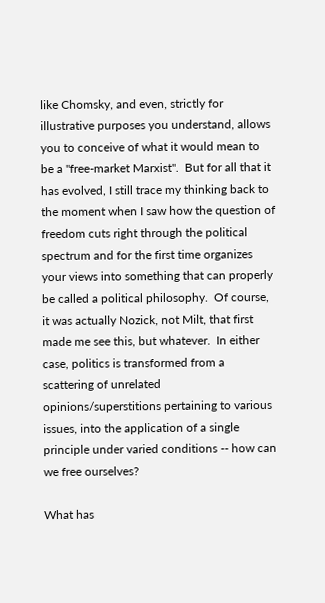like Chomsky, and even, strictly for illustrative purposes you understand, allows you to conceive of what it would mean to be a "free-market Marxist".  But for all that it has evolved, I still trace my thinking back to the moment when I saw how the question of freedom cuts right through the political spectrum and for the first time organizes your views into something that can properly be called a political philosophy.  Of course, it was actually Nozick, not Milt, that first made me see this, but whatever.  In either case, politics is transformed from a scattering of unrelated opinions/superstitions pertaining to various issues, into the application of a single principle under varied conditions -- how can we free ourselves?

What has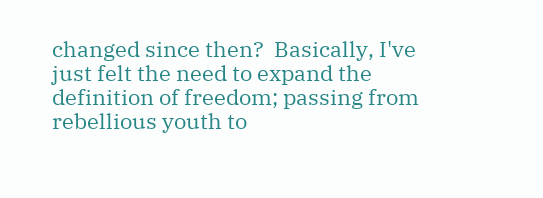changed since then?  Basically, I've just felt the need to expand the definition of freedom; passing from rebellious youth to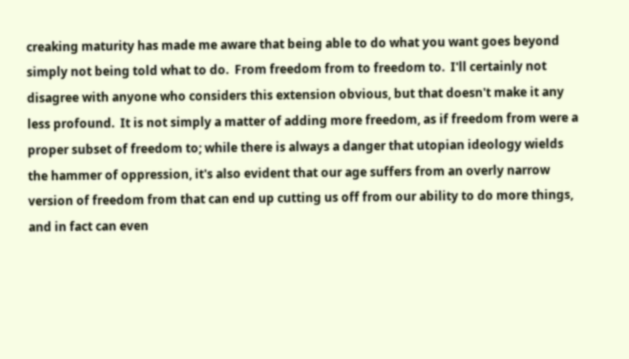creaking maturity has made me aware that being able to do what you want goes beyond simply not being told what to do.  From freedom from to freedom to.  I'll certainly not disagree with anyone who considers this extension obvious, but that doesn't make it any less profound.  It is not simply a matter of adding more freedom, as if freedom from were a proper subset of freedom to; while there is always a danger that utopian ideology wields the hammer of oppression, it's also evident that our age suffers from an overly narrow version of freedom from that can end up cutting us off from our ability to do more things, and in fact can even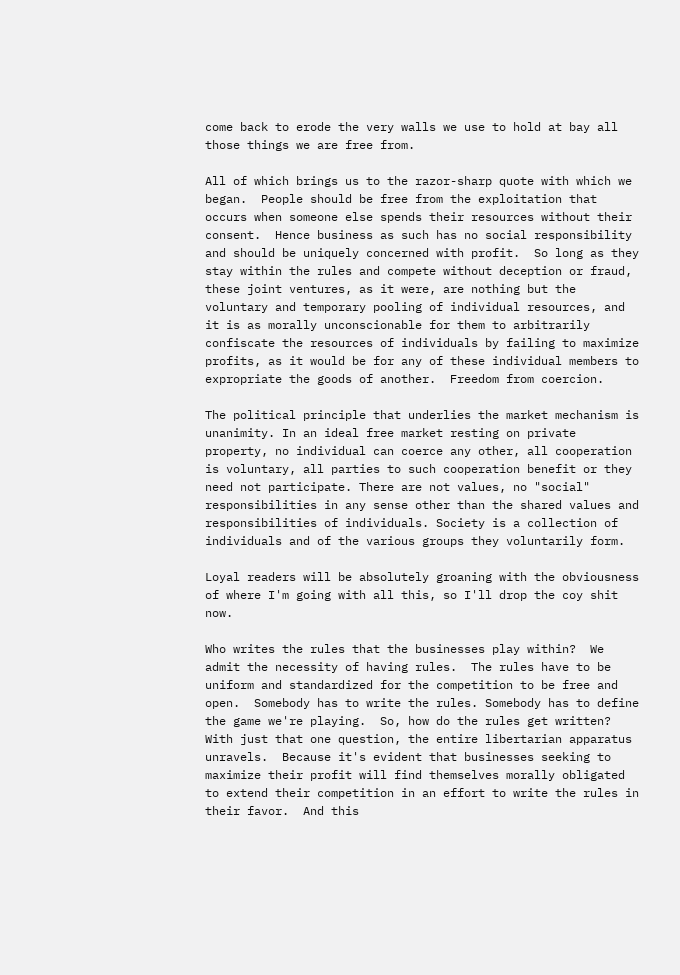come back to erode the very walls we use to hold at bay all those things we are free from.

All of which brings us to the razor-sharp quote with which we began.  People should be free from the exploitation that occurs when someone else spends their resources without their consent.  Hence business as such has no social responsibility and should be uniquely concerned with profit.  So long as they stay within the rules and compete without deception or fraud, these joint ventures, as it were, are nothing but the voluntary and temporary pooling of individual resources, and it is as morally unconscionable for them to arbitrarily confiscate the resources of individuals by failing to maximize profits, as it would be for any of these individual members to expropriate the goods of another.  Freedom from coercion.

The political principle that underlies the market mechanism is unanimity. In an ideal free market resting on private property, no individual can coerce any other, all cooperation is voluntary, all parties to such cooperation benefit or they need not participate. There are not values, no "social" responsibilities in any sense other than the shared values and responsibilities of individuals. Society is a collection of individuals and of the various groups they voluntarily form.

Loyal readers will be absolutely groaning with the obviousness of where I'm going with all this, so I'll drop the coy shit now.

Who writes the rules that the businesses play within?  We admit the necessity of having rules.  The rules have to be uniform and standardized for the competition to be free and open.  Somebody has to write the rules. Somebody has to define the game we're playing.  So, how do the rules get written?  With just that one question, the entire libertarian apparatus unravels.  Because it's evident that businesses seeking to maximize their profit will find themselves morally obligated to extend their competition in an effort to write the rules in their favor.  And this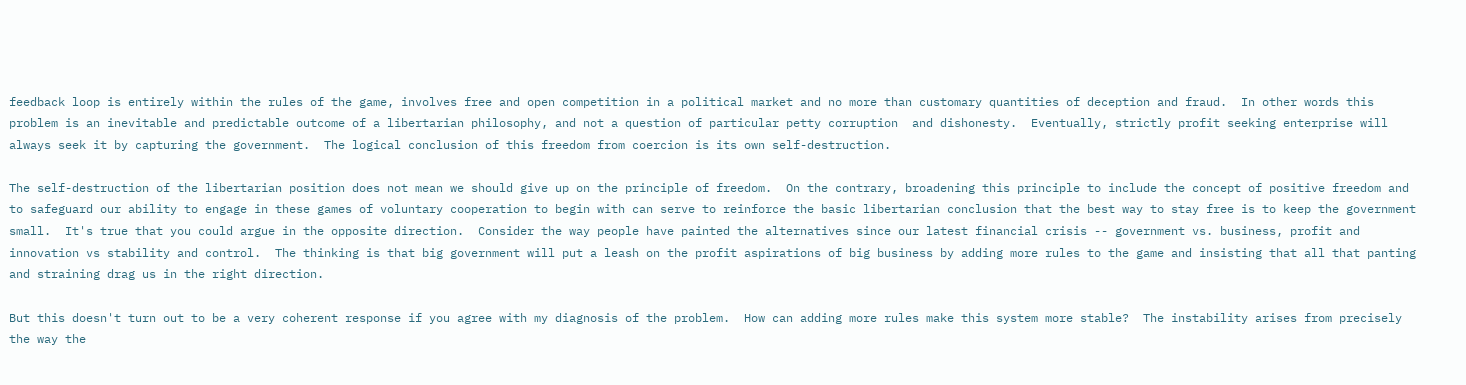feedback loop is entirely within the rules of the game, involves free and open competition in a political market and no more than customary quantities of deception and fraud.  In other words this problem is an inevitable and predictable outcome of a libertarian philosophy, and not a question of particular petty corruption  and dishonesty.  Eventually, strictly profit seeking enterprise will always seek it by capturing the government.  The logical conclusion of this freedom from coercion is its own self-destruction.

The self-destruction of the libertarian position does not mean we should give up on the principle of freedom.  On the contrary, broadening this principle to include the concept of positive freedom and to safeguard our ability to engage in these games of voluntary cooperation to begin with can serve to reinforce the basic libertarian conclusion that the best way to stay free is to keep the government small.  It's true that you could argue in the opposite direction.  Consider the way people have painted the alternatives since our latest financial crisis -- government vs. business, profit and innovation vs stability and control.  The thinking is that big government will put a leash on the profit aspirations of big business by adding more rules to the game and insisting that all that panting and straining drag us in the right direction.

But this doesn't turn out to be a very coherent response if you agree with my diagnosis of the problem.  How can adding more rules make this system more stable?  The instability arises from precisely the way the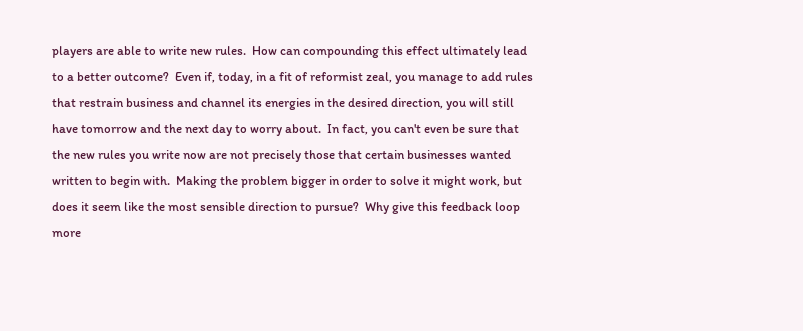players are able to write new rules.  How can compounding this effect ultimately lead to a better outcome?  Even if, today, in a fit of reformist zeal, you manage to add rules that restrain business and channel its energies in the desired direction, you will still have tomorrow and the next day to worry about.  In fact, you can't even be sure that the new rules you write now are not precisely those that certain businesses wanted written to begin with.  Making the problem bigger in order to solve it might work, but does it seem like the most sensible direction to pursue?  Why give this feedback loop more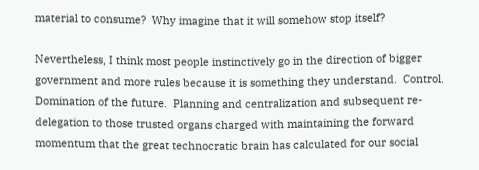material to consume?  Why imagine that it will somehow stop itself?

Nevertheless, I think most people instinctively go in the direction of bigger government and more rules because it is something they understand.  Control.  Domination of the future.  Planning and centralization and subsequent re-delegation to those trusted organs charged with maintaining the forward momentum that the great technocratic brain has calculated for our social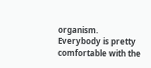organism.  Everybody is pretty comfortable with the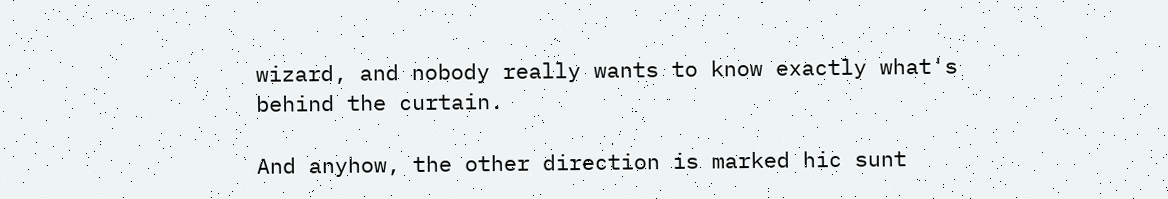wizard, and nobody really wants to know exactly what's behind the curtain.

And anyhow, the other direction is marked hic sunt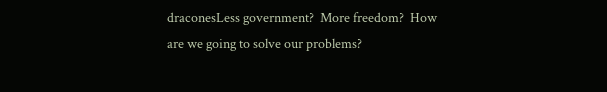draconesLess government?  More freedom?  How are we going to solve our problems?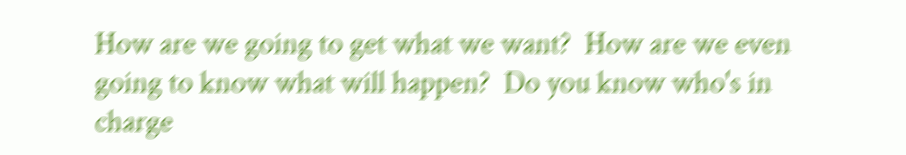How are we going to get what we want?  How are we even going to know what will happen?  Do you know who's in charge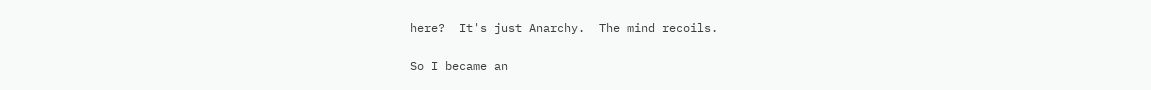here?  It's just Anarchy.  The mind recoils.

So I became an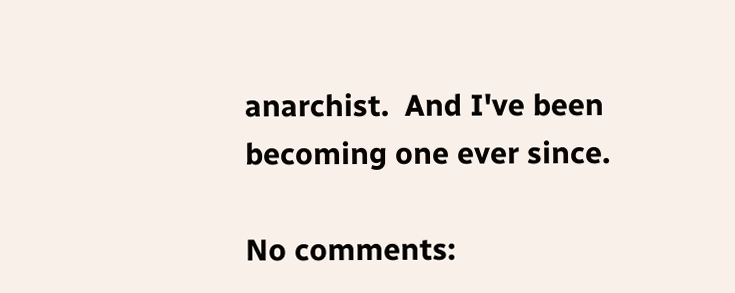anarchist.  And I've been becoming one ever since.

No comments: